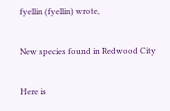fyellin (fyellin) wrote,

New species found in Redwood City

Here is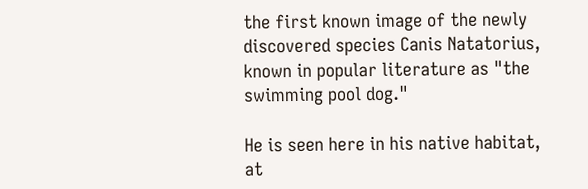the first known image of the newly discovered species Canis Natatorius, known in popular literature as "the swimming pool dog."

He is seen here in his native habitat, at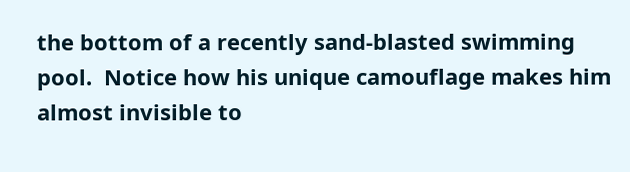the bottom of a recently sand-blasted swimming pool.  Notice how his unique camouflage makes him almost invisible to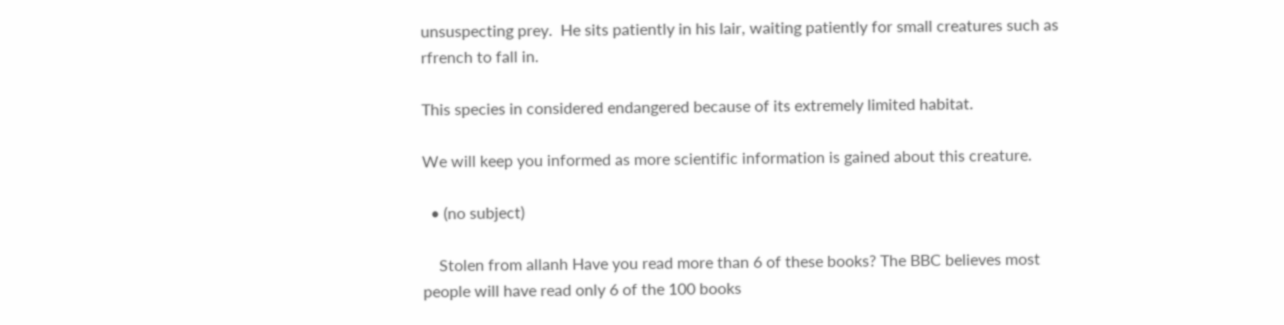unsuspecting prey.  He sits patiently in his lair, waiting patiently for small creatures such as rfrench to fall in.

This species in considered endangered because of its extremely limited habitat.

We will keep you informed as more scientific information is gained about this creature.

  • (no subject)

    Stolen from allanh Have you read more than 6 of these books? The BBC believes most people will have read only 6 of the 100 books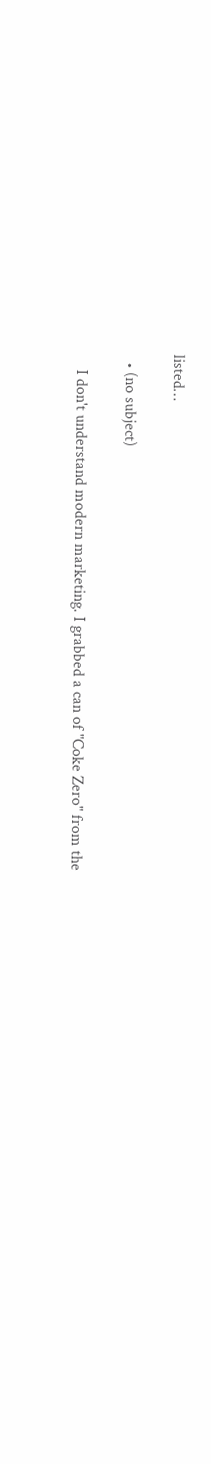listed…

  • (no subject)

    I don't understand modern marketing. I grabbed a can of "Coke Zero" from the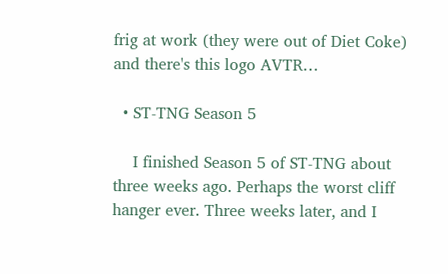frig at work (they were out of Diet Coke) and there's this logo AVTR…

  • ST-TNG Season 5

    I finished Season 5 of ST-TNG about three weeks ago. Perhaps the worst cliff hanger ever. Three weeks later, and I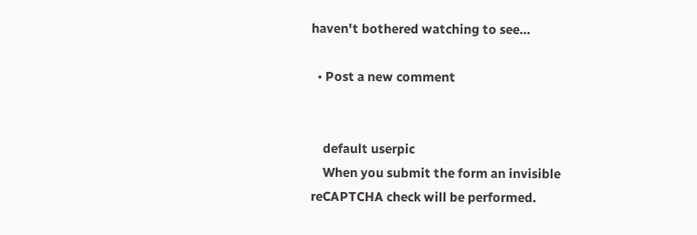haven't bothered watching to see…

  • Post a new comment


    default userpic
    When you submit the form an invisible reCAPTCHA check will be performed.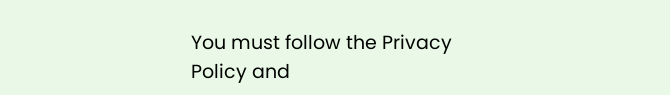You must follow the Privacy Policy and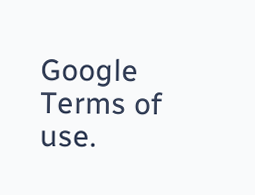Google Terms of use.